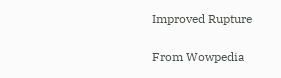Improved Rupture

From Wowpedia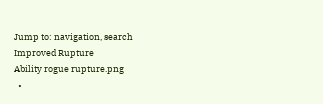Jump to: navigation, search
Improved Rupture
Ability rogue rupture.png
  •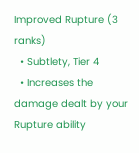Improved Rupture (3 ranks)
  • Subtlety, Tier 4
  • Increases the damage dealt by your Rupture ability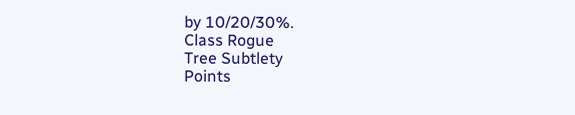by 10/20/30%.
Class Rogue
Tree Subtlety
Points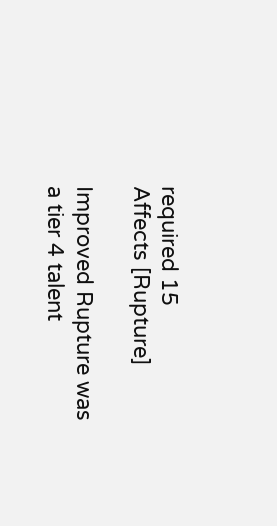required 15
Affects [Rupture]

Improved Rupture was a tier 4 talent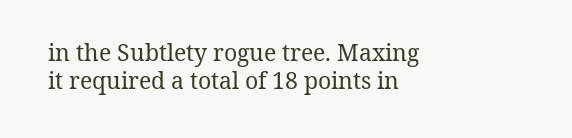in the Subtlety rogue tree. Maxing it required a total of 18 points in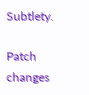Subtlety.

Patch changes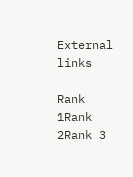External links

Rank 1Rank 2Rank 3